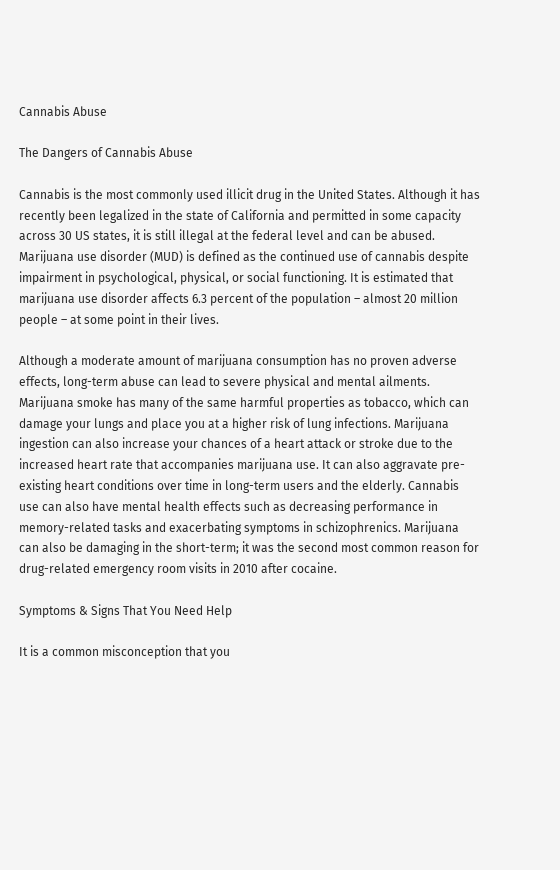Cannabis Abuse

The Dangers of Cannabis Abuse

Cannabis is the most commonly used illicit drug in the United States. Although it has recently been legalized in the state of California and permitted in some capacity across 30 US states, it is still illegal at the federal level and can be abused. Marijuana use disorder (MUD) is defined as the continued use of cannabis despite impairment in psychological, physical, or social functioning. It is estimated that marijuana use disorder affects 6.3 percent of the population – almost 20 million people – at some point in their lives.

Although a moderate amount of marijuana consumption has no proven adverse effects, long-term abuse can lead to severe physical and mental ailments. Marijuana smoke has many of the same harmful properties as tobacco, which can damage your lungs and place you at a higher risk of lung infections. Marijuana ingestion can also increase your chances of a heart attack or stroke due to the increased heart rate that accompanies marijuana use. It can also aggravate pre-existing heart conditions over time in long-term users and the elderly. Cannabis use can also have mental health effects such as decreasing performance in memory-related tasks and exacerbating symptoms in schizophrenics. Marijuana can also be damaging in the short-term; it was the second most common reason for drug-related emergency room visits in 2010 after cocaine.

Symptoms & Signs That You Need Help

It is a common misconception that you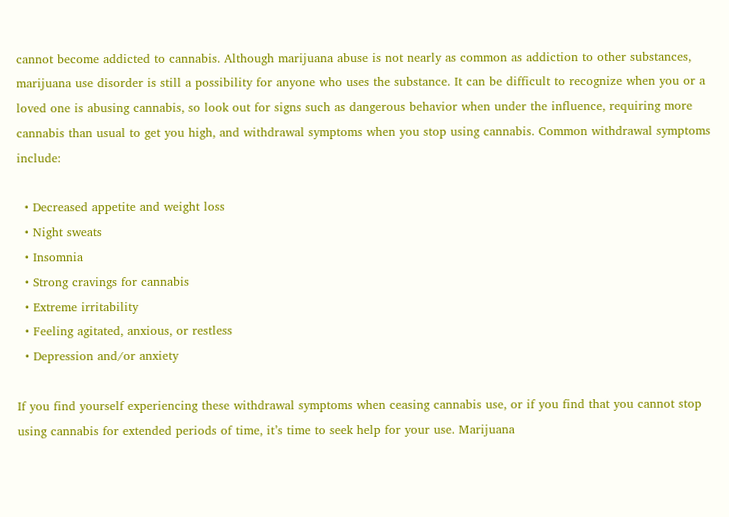cannot become addicted to cannabis. Although marijuana abuse is not nearly as common as addiction to other substances, marijuana use disorder is still a possibility for anyone who uses the substance. It can be difficult to recognize when you or a loved one is abusing cannabis, so look out for signs such as dangerous behavior when under the influence, requiring more cannabis than usual to get you high, and withdrawal symptoms when you stop using cannabis. Common withdrawal symptoms include:

  • Decreased appetite and weight loss
  • Night sweats
  • Insomnia
  • Strong cravings for cannabis
  • Extreme irritability
  • Feeling agitated, anxious, or restless
  • Depression and/or anxiety

If you find yourself experiencing these withdrawal symptoms when ceasing cannabis use, or if you find that you cannot stop using cannabis for extended periods of time, it’s time to seek help for your use. Marijuana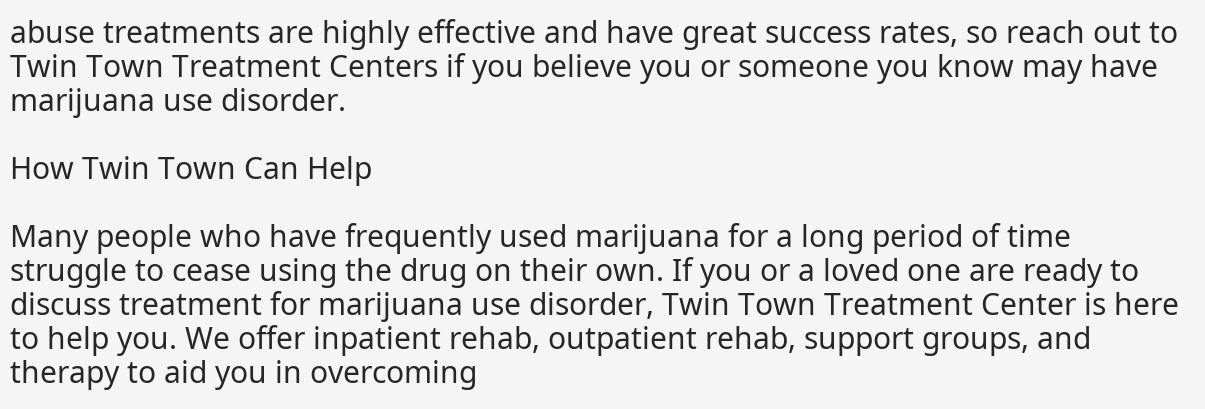abuse treatments are highly effective and have great success rates, so reach out to Twin Town Treatment Centers if you believe you or someone you know may have marijuana use disorder.

How Twin Town Can Help

Many people who have frequently used marijuana for a long period of time struggle to cease using the drug on their own. If you or a loved one are ready to discuss treatment for marijuana use disorder, Twin Town Treatment Center is here to help you. We offer inpatient rehab, outpatient rehab, support groups, and therapy to aid you in overcoming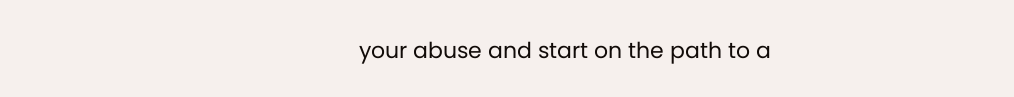your abuse and start on the path to a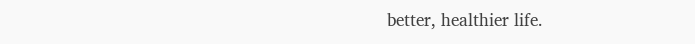better, healthier life.